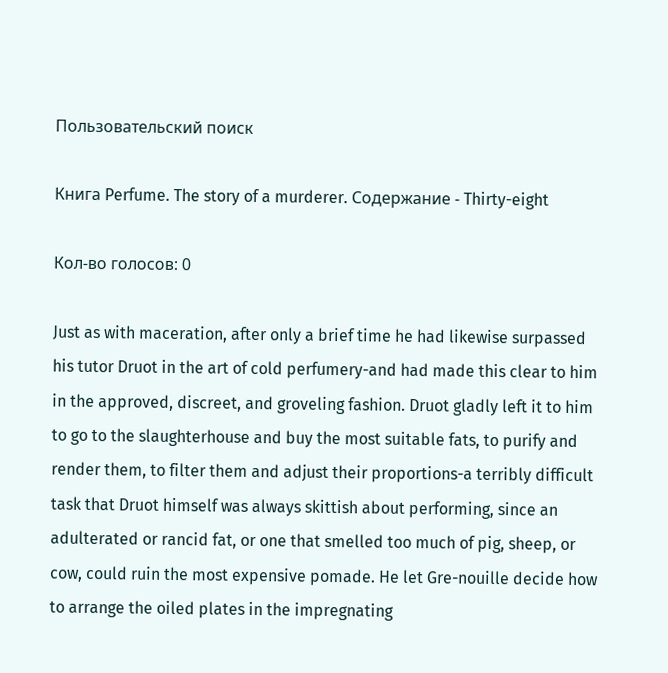Пользовательский поиск

Книга Perfume. The story of a murderer. Содержание - Thirty-eight

Кол-во голосов: 0

Just as with maceration, after only a brief time he had likewise surpassed his tutor Druot in the art of cold perfumery-and had made this clear to him in the approved, discreet, and groveling fashion. Druot gladly left it to him to go to the slaughterhouse and buy the most suitable fats, to purify and render them, to filter them and adjust their proportions-a terribly difficult task that Druot himself was always skittish about performing, since an adulterated or rancid fat, or one that smelled too much of pig, sheep, or cow, could ruin the most expensive pomade. He let Gre-nouille decide how to arrange the oiled plates in the impregnating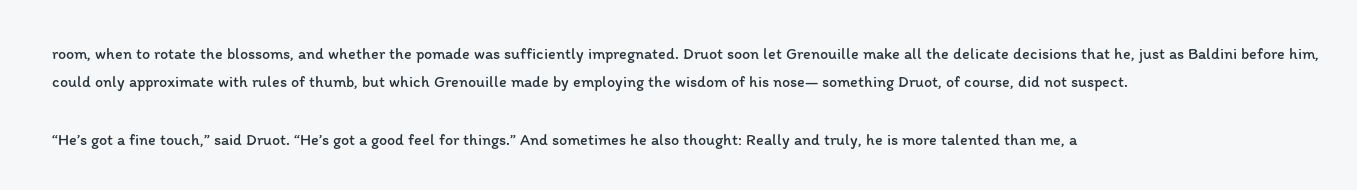room, when to rotate the blossoms, and whether the pomade was sufficiently impregnated. Druot soon let Grenouille make all the delicate decisions that he, just as Baldini before him, could only approximate with rules of thumb, but which Grenouille made by employing the wisdom of his nose— something Druot, of course, did not suspect.

“He’s got a fine touch,” said Druot. “He’s got a good feel for things.” And sometimes he also thought: Really and truly, he is more talented than me, a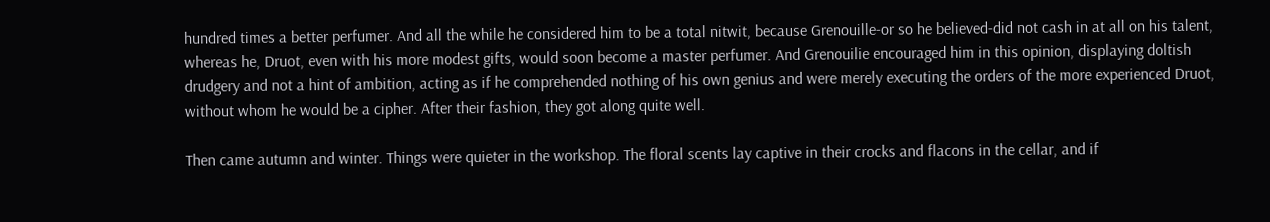hundred times a better perfumer. And all the while he considered him to be a total nitwit, because Grenouille-or so he believed-did not cash in at all on his talent, whereas he, Druot, even with his more modest gifts, would soon become a master perfumer. And Grenouilie encouraged him in this opinion, displaying doltish drudgery and not a hint of ambition, acting as if he comprehended nothing of his own genius and were merely executing the orders of the more experienced Druot, without whom he would be a cipher. After their fashion, they got along quite well.

Then came autumn and winter. Things were quieter in the workshop. The floral scents lay captive in their crocks and flacons in the cellar, and if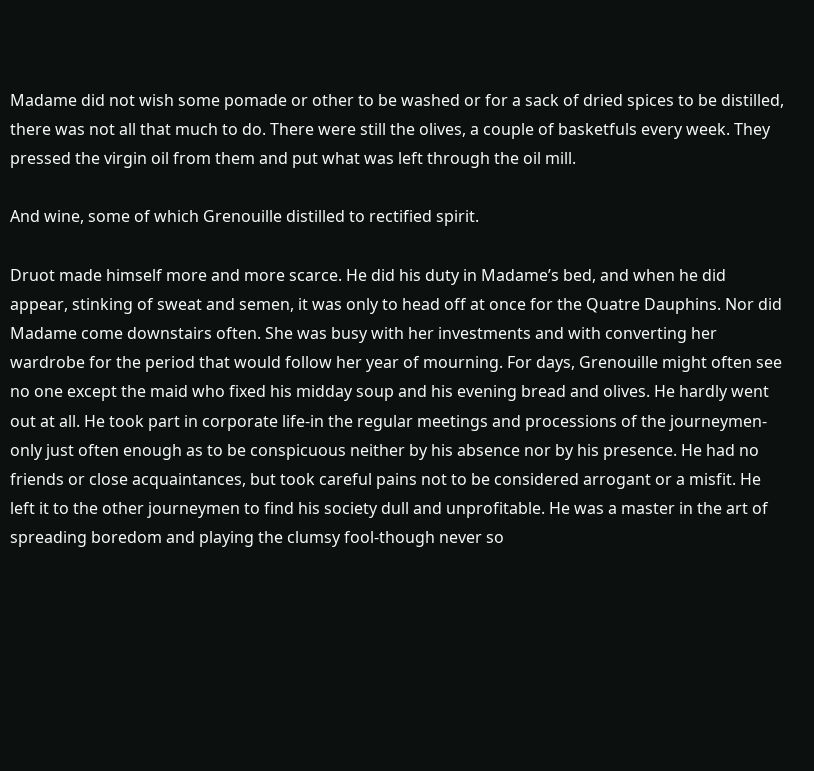Madame did not wish some pomade or other to be washed or for a sack of dried spices to be distilled, there was not all that much to do. There were still the olives, a couple of basketfuls every week. They pressed the virgin oil from them and put what was left through the oil mill.

And wine, some of which Grenouille distilled to rectified spirit.

Druot made himself more and more scarce. He did his duty in Madame’s bed, and when he did appear, stinking of sweat and semen, it was only to head off at once for the Quatre Dauphins. Nor did Madame come downstairs often. She was busy with her investments and with converting her wardrobe for the period that would follow her year of mourning. For days, Grenouille might often see no one except the maid who fixed his midday soup and his evening bread and olives. He hardly went out at all. He took part in corporate life-in the regular meetings and processions of the journeymen-only just often enough as to be conspicuous neither by his absence nor by his presence. He had no friends or close acquaintances, but took careful pains not to be considered arrogant or a misfit. He left it to the other journeymen to find his society dull and unprofitable. He was a master in the art of spreading boredom and playing the clumsy fool-though never so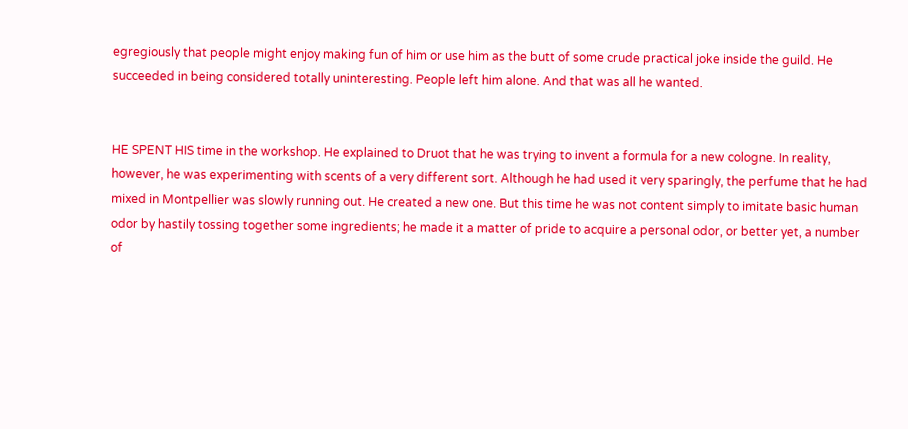egregiously that people might enjoy making fun of him or use him as the butt of some crude practical joke inside the guild. He succeeded in being considered totally uninteresting. People left him alone. And that was all he wanted.


HE SPENT HIS time in the workshop. He explained to Druot that he was trying to invent a formula for a new cologne. In reality, however, he was experimenting with scents of a very different sort. Although he had used it very sparingly, the perfume that he had mixed in Montpellier was slowly running out. He created a new one. But this time he was not content simply to imitate basic human odor by hastily tossing together some ingredients; he made it a matter of pride to acquire a personal odor, or better yet, a number of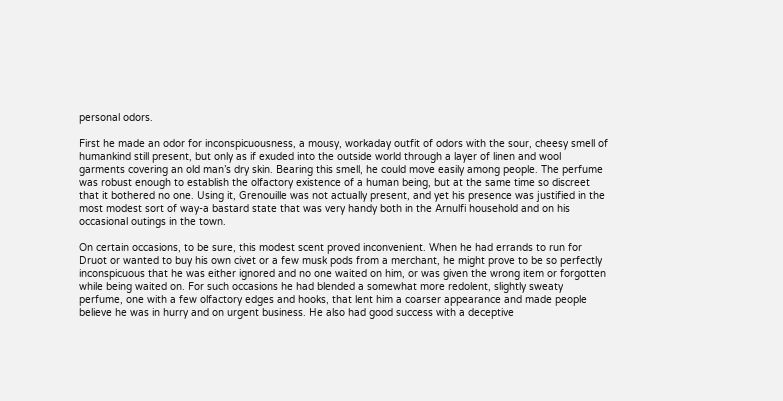personal odors.

First he made an odor for inconspicuousness, a mousy, workaday outfit of odors with the sour, cheesy smell of humankind still present, but only as if exuded into the outside world through a layer of linen and wool garments covering an old man’s dry skin. Bearing this smell, he could move easily among people. The perfume was robust enough to establish the olfactory existence of a human being, but at the same time so discreet that it bothered no one. Using it, Grenouille was not actually present, and yet his presence was justified in the most modest sort of way-a bastard state that was very handy both in the Arnulfi household and on his occasional outings in the town.

On certain occasions, to be sure, this modest scent proved inconvenient. When he had errands to run for Druot or wanted to buy his own civet or a few musk pods from a merchant, he might prove to be so perfectly inconspicuous that he was either ignored and no one waited on him, or was given the wrong item or forgotten while being waited on. For such occasions he had blended a somewhat more redolent, slightly sweaty perfume, one with a few olfactory edges and hooks, that lent him a coarser appearance and made people believe he was in hurry and on urgent business. He also had good success with a deceptive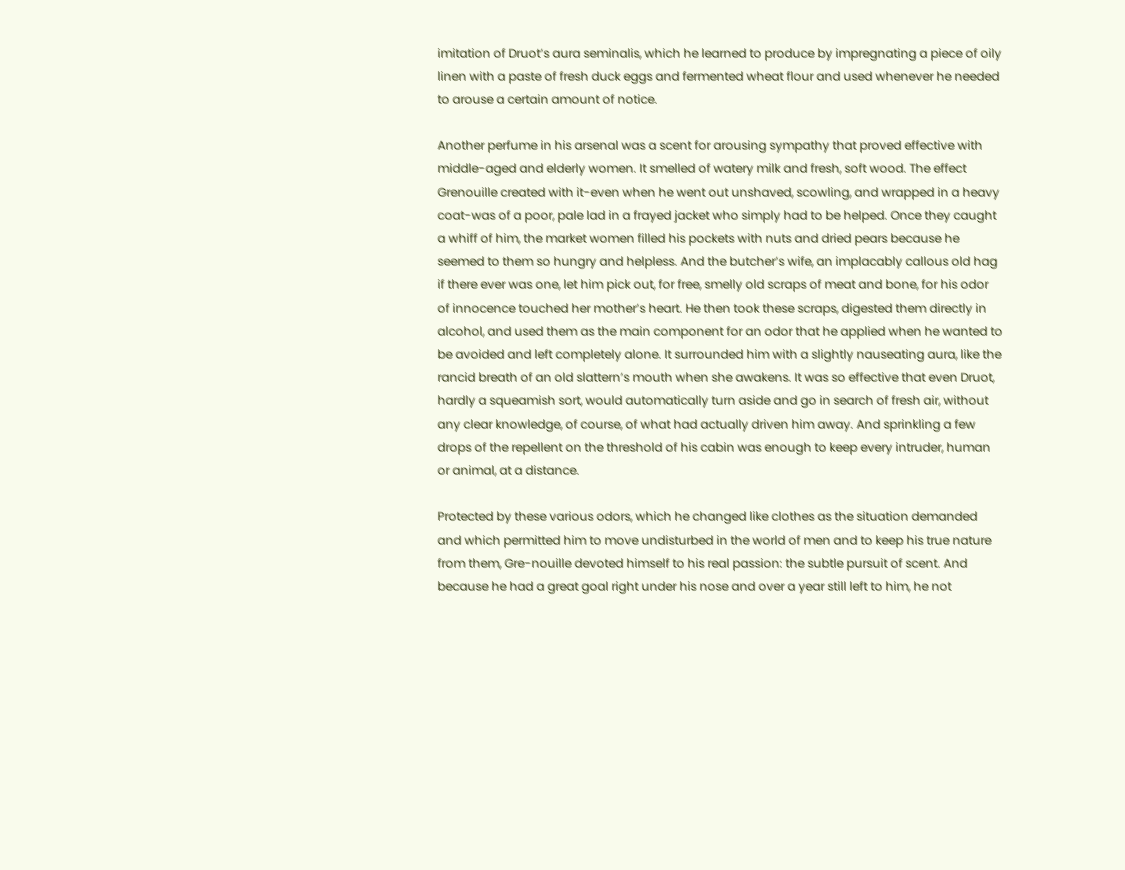imitation of Druot’s aura seminalis, which he learned to produce by impregnating a piece of oily linen with a paste of fresh duck eggs and fermented wheat flour and used whenever he needed to arouse a certain amount of notice.

Another perfume in his arsenal was a scent for arousing sympathy that proved effective with middle-aged and elderly women. It smelled of watery milk and fresh, soft wood. The effect Grenouille created with it-even when he went out unshaved, scowling, and wrapped in a heavy coat-was of a poor, pale lad in a frayed jacket who simply had to be helped. Once they caught a whiff of him, the market women filled his pockets with nuts and dried pears because he seemed to them so hungry and helpless. And the butcher’s wife, an implacably callous old hag if there ever was one, let him pick out, for free, smelly old scraps of meat and bone, for his odor of innocence touched her mother’s heart. He then took these scraps, digested them directly in alcohol, and used them as the main component for an odor that he applied when he wanted to be avoided and left completely alone. It surrounded him with a slightly nauseating aura, like the rancid breath of an old slattern’s mouth when she awakens. It was so effective that even Druot, hardly a squeamish sort, would automatically turn aside and go in search of fresh air, without any clear knowledge, of course, of what had actually driven him away. And sprinkling a few drops of the repellent on the threshold of his cabin was enough to keep every intruder, human or animal, at a distance.

Protected by these various odors, which he changed like clothes as the situation demanded and which permitted him to move undisturbed in the world of men and to keep his true nature from them, Gre-nouille devoted himself to his real passion: the subtle pursuit of scent. And because he had a great goal right under his nose and over a year still left to him, he not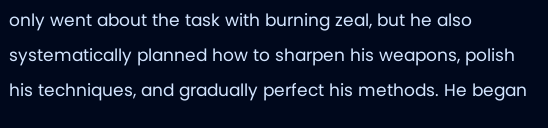only went about the task with burning zeal, but he also systematically planned how to sharpen his weapons, polish his techniques, and gradually perfect his methods. He began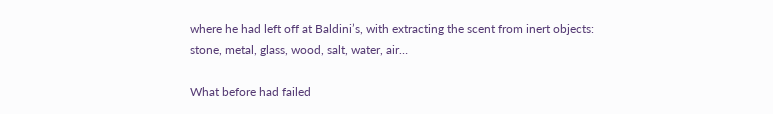where he had left off at Baldini’s, with extracting the scent from inert objects: stone, metal, glass, wood, salt, water, air…

What before had failed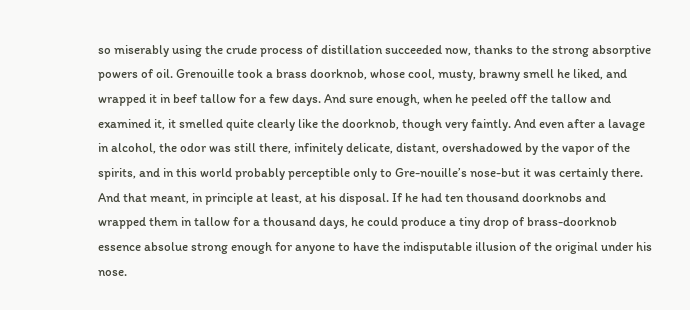so miserably using the crude process of distillation succeeded now, thanks to the strong absorptive powers of oil. Grenouille took a brass doorknob, whose cool, musty, brawny smell he liked, and wrapped it in beef tallow for a few days. And sure enough, when he peeled off the tallow and examined it, it smelled quite clearly like the doorknob, though very faintly. And even after a lavage in alcohol, the odor was still there, infinitely delicate, distant, overshadowed by the vapor of the spirits, and in this world probably perceptible only to Gre-nouille’s nose-but it was certainly there. And that meant, in principle at least, at his disposal. If he had ten thousand doorknobs and wrapped them in tallow for a thousand days, he could produce a tiny drop of brass-doorknob essence absolue strong enough for anyone to have the indisputable illusion of the original under his nose.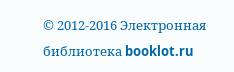© 2012-2016 Электронная библиотека booklot.ru